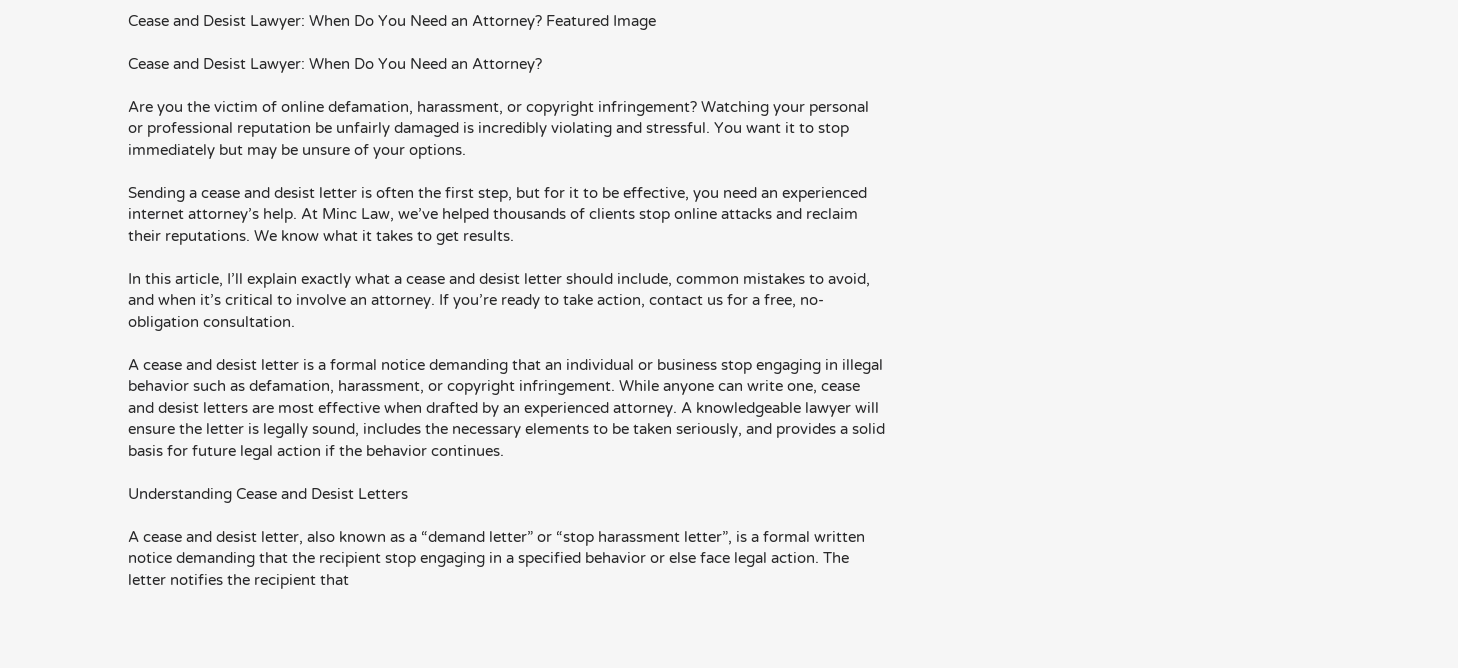Cease and Desist Lawyer: When Do You Need an Attorney? Featured Image

Cease and Desist Lawyer: When Do You Need an Attorney?

Are you the victim of online defamation, harassment, or copyright infringement? Watching your personal or professional reputation be unfairly damaged is incredibly violating and stressful. You want it to stop immediately but may be unsure of your options.

Sending a cease and desist letter is often the first step, but for it to be effective, you need an experienced internet attorney’s help. At Minc Law, we’ve helped thousands of clients stop online attacks and reclaim their reputations. We know what it takes to get results.

In this article, I’ll explain exactly what a cease and desist letter should include, common mistakes to avoid, and when it’s critical to involve an attorney. If you’re ready to take action, contact us for a free, no-obligation consultation.

A cease and desist letter is a formal notice demanding that an individual or business stop engaging in illegal behavior such as defamation, harassment, or copyright infringement. While anyone can write one, cease and desist letters are most effective when drafted by an experienced attorney. A knowledgeable lawyer will ensure the letter is legally sound, includes the necessary elements to be taken seriously, and provides a solid basis for future legal action if the behavior continues.

Understanding Cease and Desist Letters

A cease and desist letter, also known as a “demand letter” or “stop harassment letter”, is a formal written notice demanding that the recipient stop engaging in a specified behavior or else face legal action. The letter notifies the recipient that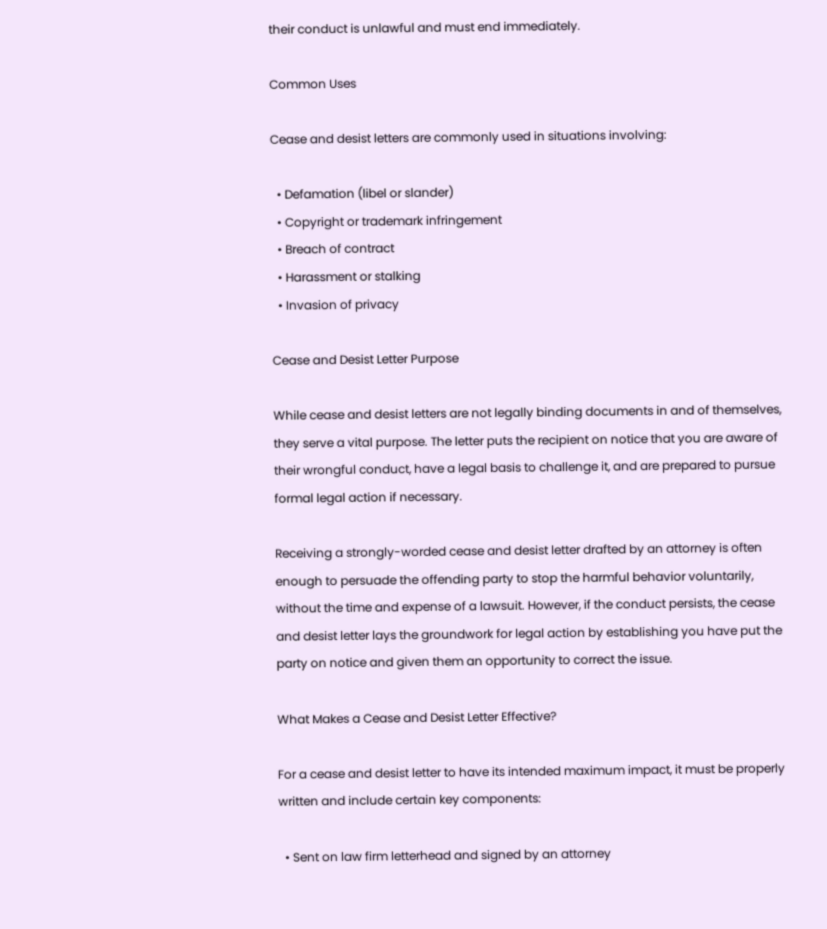their conduct is unlawful and must end immediately.

Common Uses

Cease and desist letters are commonly used in situations involving:

  • Defamation (libel or slander)
  • Copyright or trademark infringement
  • Breach of contract
  • Harassment or stalking
  • Invasion of privacy

Cease and Desist Letter Purpose

While cease and desist letters are not legally binding documents in and of themselves, they serve a vital purpose. The letter puts the recipient on notice that you are aware of their wrongful conduct, have a legal basis to challenge it, and are prepared to pursue formal legal action if necessary.

Receiving a strongly-worded cease and desist letter drafted by an attorney is often enough to persuade the offending party to stop the harmful behavior voluntarily, without the time and expense of a lawsuit. However, if the conduct persists, the cease and desist letter lays the groundwork for legal action by establishing you have put the party on notice and given them an opportunity to correct the issue.

What Makes a Cease and Desist Letter Effective?

For a cease and desist letter to have its intended maximum impact, it must be properly written and include certain key components:

  • Sent on law firm letterhead and signed by an attorney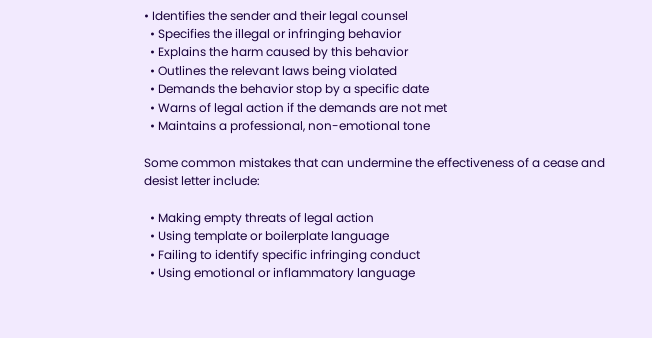• Identifies the sender and their legal counsel
  • Specifies the illegal or infringing behavior
  • Explains the harm caused by this behavior
  • Outlines the relevant laws being violated
  • Demands the behavior stop by a specific date
  • Warns of legal action if the demands are not met
  • Maintains a professional, non-emotional tone

Some common mistakes that can undermine the effectiveness of a cease and desist letter include:

  • Making empty threats of legal action
  • Using template or boilerplate language
  • Failing to identify specific infringing conduct
  • Using emotional or inflammatory language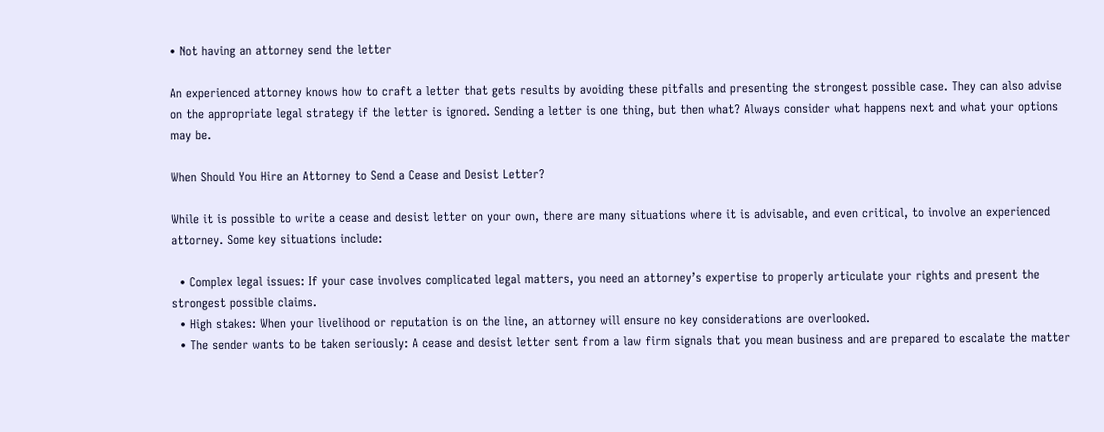• Not having an attorney send the letter

An experienced attorney knows how to craft a letter that gets results by avoiding these pitfalls and presenting the strongest possible case. They can also advise on the appropriate legal strategy if the letter is ignored. Sending a letter is one thing, but then what? Always consider what happens next and what your options may be.

When Should You Hire an Attorney to Send a Cease and Desist Letter?

While it is possible to write a cease and desist letter on your own, there are many situations where it is advisable, and even critical, to involve an experienced attorney. Some key situations include:

  • Complex legal issues: If your case involves complicated legal matters, you need an attorney’s expertise to properly articulate your rights and present the strongest possible claims.
  • High stakes: When your livelihood or reputation is on the line, an attorney will ensure no key considerations are overlooked.
  • The sender wants to be taken seriously: A cease and desist letter sent from a law firm signals that you mean business and are prepared to escalate the matter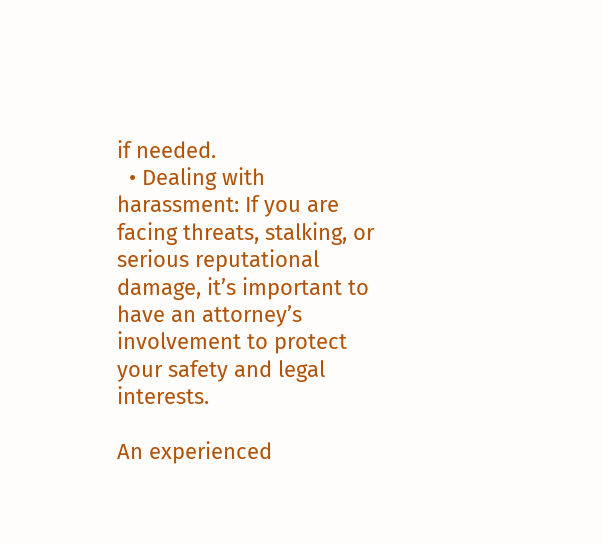if needed.
  • Dealing with harassment: If you are facing threats, stalking, or serious reputational damage, it’s important to have an attorney’s involvement to protect your safety and legal interests.

An experienced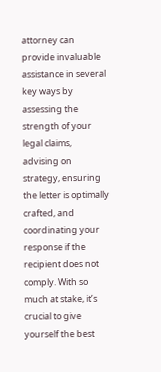attorney can provide invaluable assistance in several key ways by assessing the strength of your legal claims, advising on strategy, ensuring the letter is optimally crafted, and coordinating your response if the recipient does not comply. With so much at stake, it’s crucial to give yourself the best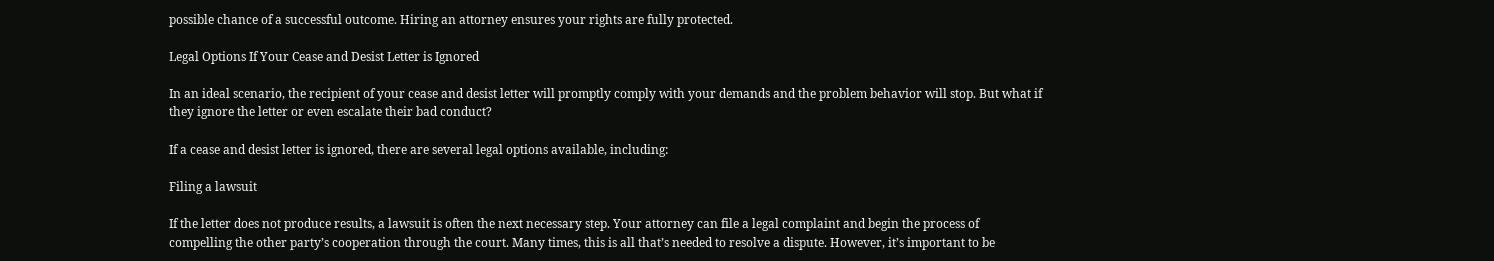possible chance of a successful outcome. Hiring an attorney ensures your rights are fully protected.

Legal Options If Your Cease and Desist Letter is Ignored

In an ideal scenario, the recipient of your cease and desist letter will promptly comply with your demands and the problem behavior will stop. But what if they ignore the letter or even escalate their bad conduct?

If a cease and desist letter is ignored, there are several legal options available, including:

Filing a lawsuit

If the letter does not produce results, a lawsuit is often the next necessary step. Your attorney can file a legal complaint and begin the process of compelling the other party’s cooperation through the court. Many times, this is all that’s needed to resolve a dispute. However, it’s important to be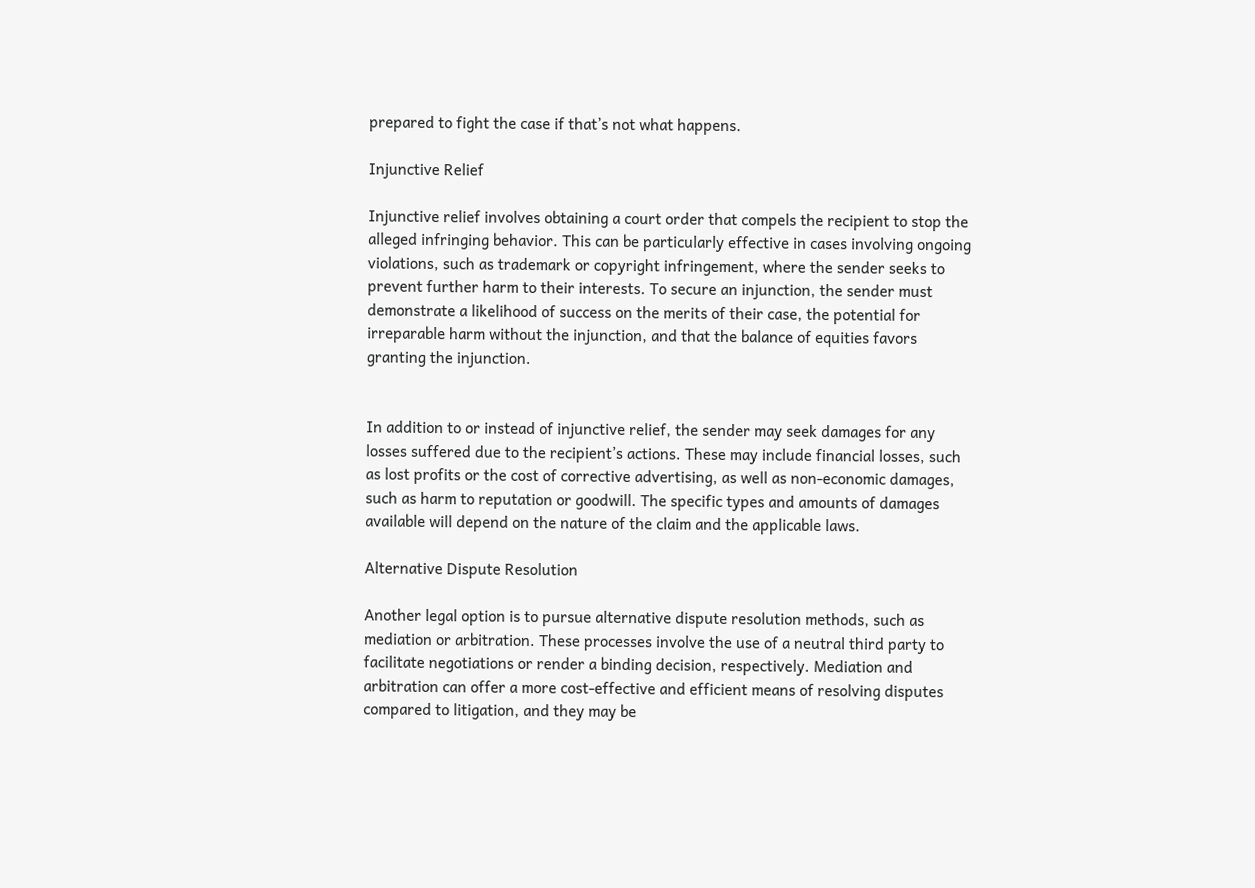prepared to fight the case if that’s not what happens.

Injunctive Relief

Injunctive relief involves obtaining a court order that compels the recipient to stop the alleged infringing behavior. This can be particularly effective in cases involving ongoing violations, such as trademark or copyright infringement, where the sender seeks to prevent further harm to their interests. To secure an injunction, the sender must demonstrate a likelihood of success on the merits of their case, the potential for irreparable harm without the injunction, and that the balance of equities favors granting the injunction.


In addition to or instead of injunctive relief, the sender may seek damages for any losses suffered due to the recipient’s actions. These may include financial losses, such as lost profits or the cost of corrective advertising, as well as non-economic damages, such as harm to reputation or goodwill. The specific types and amounts of damages available will depend on the nature of the claim and the applicable laws.

Alternative Dispute Resolution

Another legal option is to pursue alternative dispute resolution methods, such as mediation or arbitration. These processes involve the use of a neutral third party to facilitate negotiations or render a binding decision, respectively. Mediation and arbitration can offer a more cost-effective and efficient means of resolving disputes compared to litigation, and they may be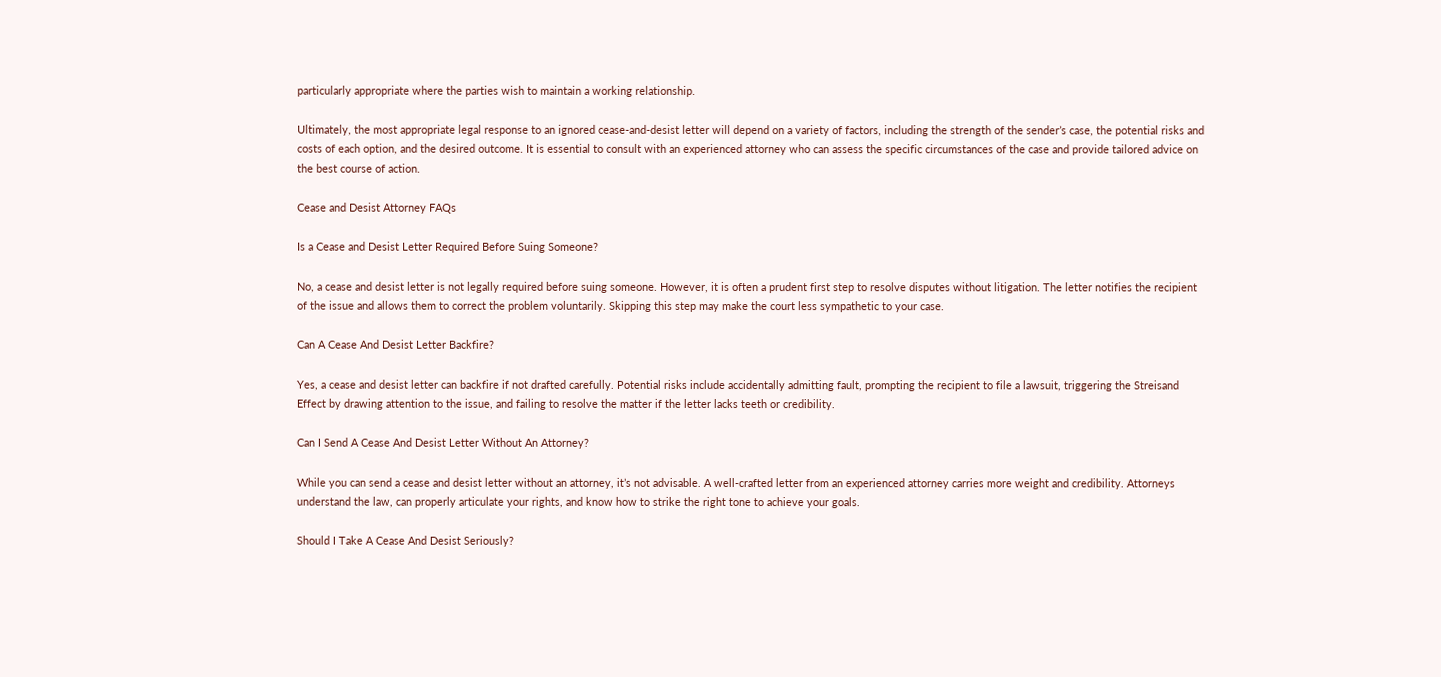particularly appropriate where the parties wish to maintain a working relationship.

Ultimately, the most appropriate legal response to an ignored cease-and-desist letter will depend on a variety of factors, including the strength of the sender’s case, the potential risks and costs of each option, and the desired outcome. It is essential to consult with an experienced attorney who can assess the specific circumstances of the case and provide tailored advice on the best course of action.

Cease and Desist Attorney FAQs

Is a Cease and Desist Letter Required Before Suing Someone?

No, a cease and desist letter is not legally required before suing someone. However, it is often a prudent first step to resolve disputes without litigation. The letter notifies the recipient of the issue and allows them to correct the problem voluntarily. Skipping this step may make the court less sympathetic to your case.

Can A Cease And Desist Letter Backfire?

Yes, a cease and desist letter can backfire if not drafted carefully. Potential risks include accidentally admitting fault, prompting the recipient to file a lawsuit, triggering the Streisand Effect by drawing attention to the issue, and failing to resolve the matter if the letter lacks teeth or credibility.

Can I Send A Cease And Desist Letter Without An Attorney?

While you can send a cease and desist letter without an attorney, it’s not advisable. A well-crafted letter from an experienced attorney carries more weight and credibility. Attorneys understand the law, can properly articulate your rights, and know how to strike the right tone to achieve your goals.

Should I Take A Cease And Desist Seriously?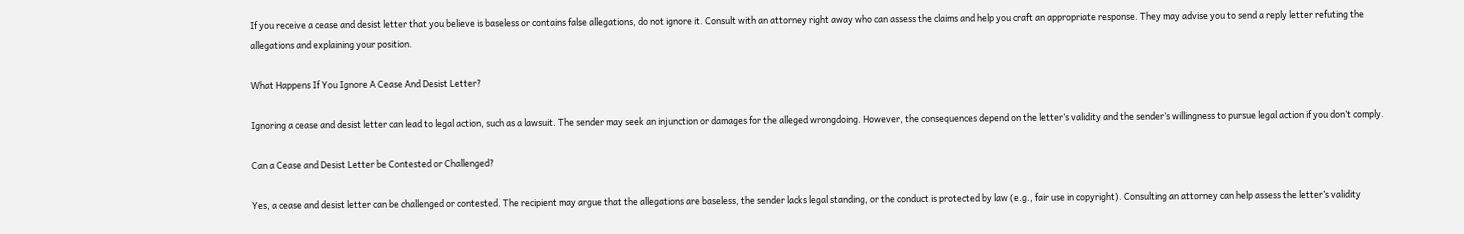If you receive a cease and desist letter that you believe is baseless or contains false allegations, do not ignore it. Consult with an attorney right away who can assess the claims and help you craft an appropriate response. They may advise you to send a reply letter refuting the allegations and explaining your position.

What Happens If You Ignore A Cease And Desist Letter?

Ignoring a cease and desist letter can lead to legal action, such as a lawsuit. The sender may seek an injunction or damages for the alleged wrongdoing. However, the consequences depend on the letter’s validity and the sender’s willingness to pursue legal action if you don’t comply.

Can a Cease and Desist Letter be Contested or Challenged?

Yes, a cease and desist letter can be challenged or contested. The recipient may argue that the allegations are baseless, the sender lacks legal standing, or the conduct is protected by law (e.g., fair use in copyright). Consulting an attorney can help assess the letter’s validity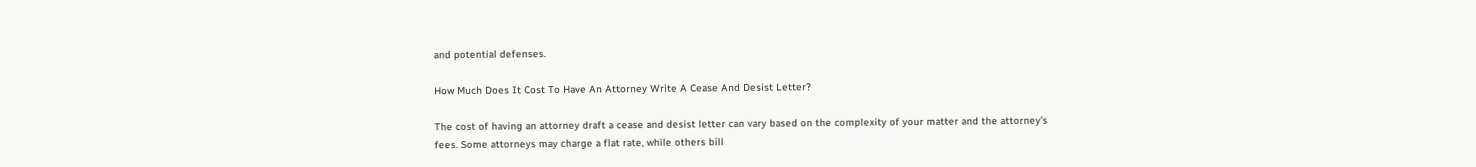and potential defenses.

How Much Does It Cost To Have An Attorney Write A Cease And Desist Letter?

The cost of having an attorney draft a cease and desist letter can vary based on the complexity of your matter and the attorney’s fees. Some attorneys may charge a flat rate, while others bill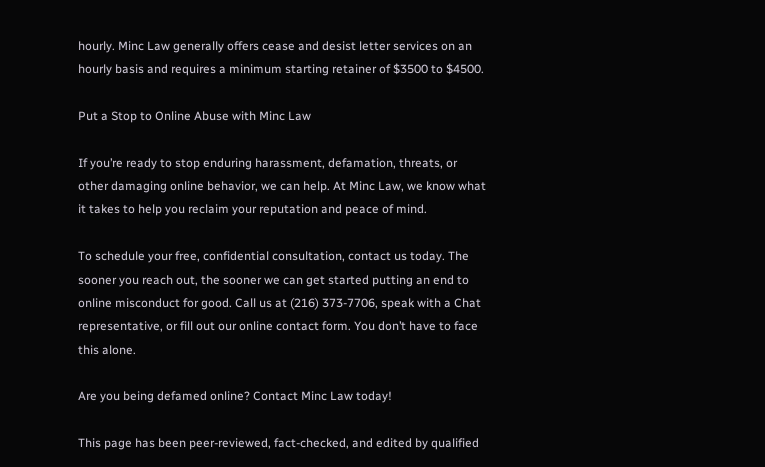hourly. Minc Law generally offers cease and desist letter services on an hourly basis and requires a minimum starting retainer of $3500 to $4500.

Put a Stop to Online Abuse with Minc Law

If you’re ready to stop enduring harassment, defamation, threats, or other damaging online behavior, we can help. At Minc Law, we know what it takes to help you reclaim your reputation and peace of mind.

To schedule your free, confidential consultation, contact us today. The sooner you reach out, the sooner we can get started putting an end to online misconduct for good. Call us at (216) 373-7706, speak with a Chat representative, or fill out our online contact form. You don’t have to face this alone.

Are you being defamed online? Contact Minc Law today!

This page has been peer-reviewed, fact-checked, and edited by qualified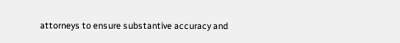attorneys to ensure substantive accuracy and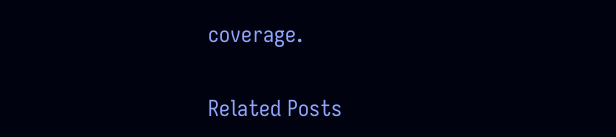coverage.

Related Posts